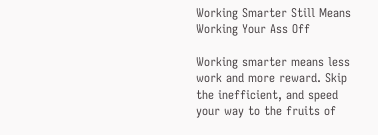Working Smarter Still Means Working Your Ass Off

Working smarter means less work and more reward. Skip the inefficient, and speed your way to the fruits of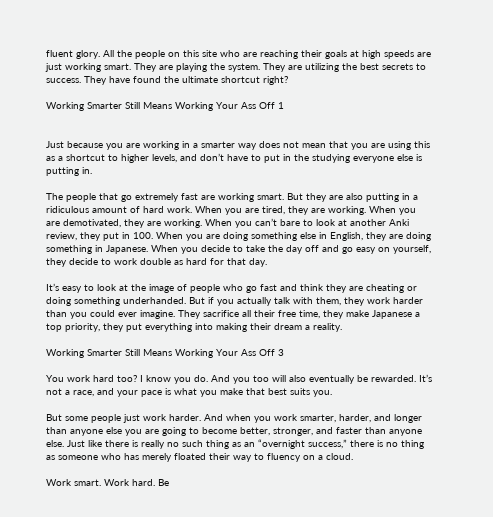fluent glory. All the people on this site who are reaching their goals at high speeds are just working smart. They are playing the system. They are utilizing the best secrets to success. They have found the ultimate shortcut right?

Working Smarter Still Means Working Your Ass Off 1


Just because you are working in a smarter way does not mean that you are using this as a shortcut to higher levels, and don’t have to put in the studying everyone else is putting in.

The people that go extremely fast are working smart. But they are also putting in a ridiculous amount of hard work. When you are tired, they are working. When you are demotivated, they are working. When you can’t bare to look at another Anki review, they put in 100. When you are doing something else in English, they are doing something in Japanese. When you decide to take the day off and go easy on yourself, they decide to work double as hard for that day.

It’s easy to look at the image of people who go fast and think they are cheating or doing something underhanded. But if you actually talk with them, they work harder than you could ever imagine. They sacrifice all their free time, they make Japanese a top priority, they put everything into making their dream a reality.

Working Smarter Still Means Working Your Ass Off 3

You work hard too? I know you do. And you too will also eventually be rewarded. It’s not a race, and your pace is what you make that best suits you.

But some people just work harder. And when you work smarter, harder, and longer than anyone else you are going to become better, stronger, and faster than anyone else. Just like there is really no such thing as an “overnight success,” there is no thing as someone who has merely floated their way to fluency on a cloud.

Work smart. Work hard. Be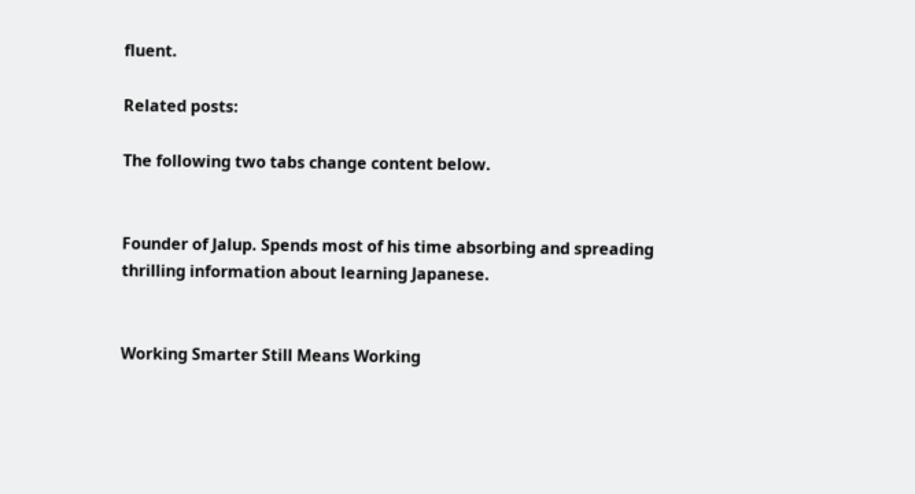fluent.

Related posts:

The following two tabs change content below.


Founder of Jalup. Spends most of his time absorbing and spreading thrilling information about learning Japanese.


Working Smarter Still Means Working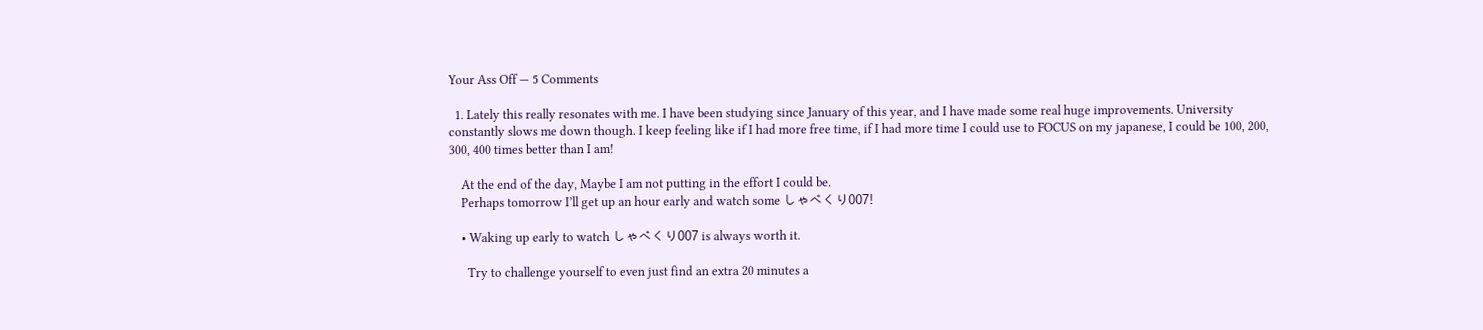Your Ass Off — 5 Comments

  1. Lately this really resonates with me. I have been studying since January of this year, and I have made some real huge improvements. University constantly slows me down though. I keep feeling like if I had more free time, if I had more time I could use to FOCUS on my japanese, I could be 100, 200, 300, 400 times better than I am!

    At the end of the day, Maybe I am not putting in the effort I could be.
    Perhaps tomorrow I’ll get up an hour early and watch some しゃべくり007!

    • Waking up early to watch しゃべくり007 is always worth it.

      Try to challenge yourself to even just find an extra 20 minutes a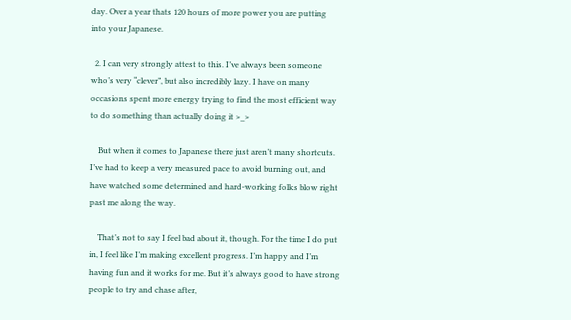day. Over a year thats 120 hours of more power you are putting into your Japanese.

  2. I can very strongly attest to this. I’ve always been someone who’s very “clever”, but also incredibly lazy. I have on many occasions spent more energy trying to find the most efficient way to do something than actually doing it >_>

    But when it comes to Japanese there just aren’t many shortcuts. I’ve had to keep a very measured pace to avoid burning out, and have watched some determined and hard-working folks blow right past me along the way.

    That’s not to say I feel bad about it, though. For the time I do put in, I feel like I’m making excellent progress. I’m happy and I’m having fun and it works for me. But it’s always good to have strong people to try and chase after,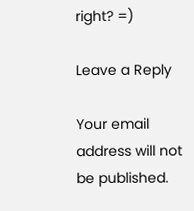right? =)

Leave a Reply

Your email address will not be published.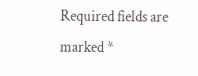Required fields are marked *